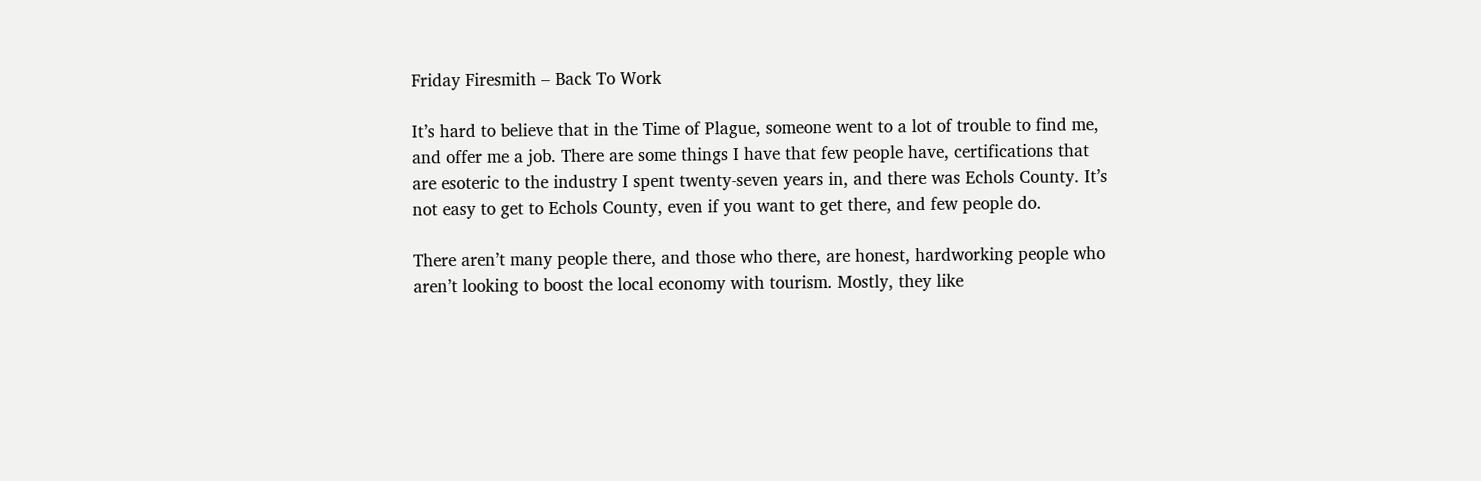Friday Firesmith – Back To Work

It’s hard to believe that in the Time of Plague, someone went to a lot of trouble to find me, and offer me a job. There are some things I have that few people have, certifications that are esoteric to the industry I spent twenty-seven years in, and there was Echols County. It’s not easy to get to Echols County, even if you want to get there, and few people do.

There aren’t many people there, and those who there, are honest, hardworking people who aren’t looking to boost the local economy with tourism. Mostly, they like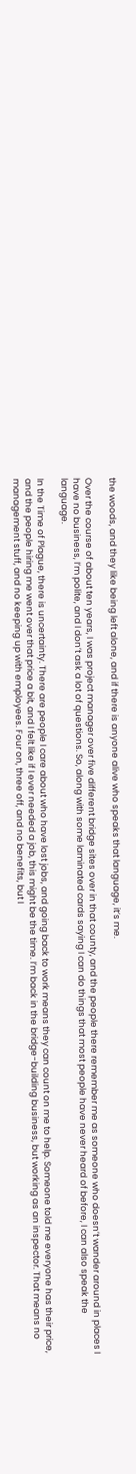the woods, and they like being left alone, and if there is anyone alive who speaks that language, it’s me.

Over the course of about ten years, I was project manager over five different bridge sites over in that county, and the people there remember me as someone who doesn’t wander around in places I have no business, I’m polite, and I don’t ask a lot of questions. So, along with some laminated cards saying I can do things that most people have never heard of before, I can also speak the language.

In the Time of Plague, there is uncertainty. There are people I care about who have lost jobs, and going back to work means they can count on me to help. Someone told me everyone has their price, and the people hiring me went over that price a bit, and I felt like if I ever needed a job, this might be the time. I’m back in the bridge-building business, but working as an inspector. That means no management stuff, and no keeping up with employees. Four on, three off, and no benefits, but I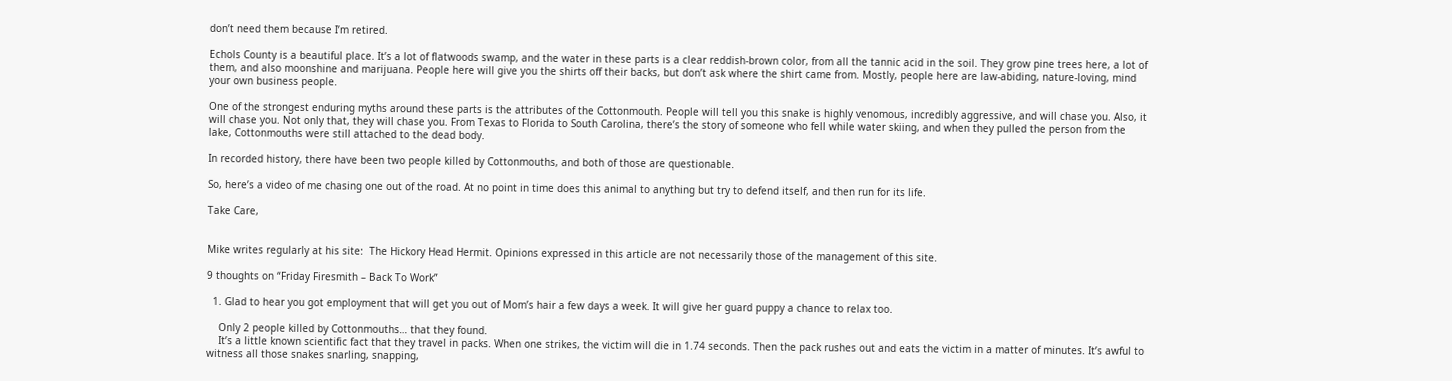don’t need them because I’m retired.

Echols County is a beautiful place. It’s a lot of flatwoods swamp, and the water in these parts is a clear reddish-brown color, from all the tannic acid in the soil. They grow pine trees here, a lot of them, and also moonshine and marijuana. People here will give you the shirts off their backs, but don’t ask where the shirt came from. Mostly, people here are law-abiding, nature-loving, mind your own business people.

One of the strongest enduring myths around these parts is the attributes of the Cottonmouth. People will tell you this snake is highly venomous, incredibly aggressive, and will chase you. Also, it will chase you. Not only that, they will chase you. From Texas to Florida to South Carolina, there’s the story of someone who fell while water skiing, and when they pulled the person from the lake, Cottonmouths were still attached to the dead body.

In recorded history, there have been two people killed by Cottonmouths, and both of those are questionable.

So, here’s a video of me chasing one out of the road. At no point in time does this animal to anything but try to defend itself, and then run for its life.

Take Care,


Mike writes regularly at his site:  The Hickory Head Hermit. Opinions expressed in this article are not necessarily those of the management of this site.

9 thoughts on “Friday Firesmith – Back To Work”

  1. Glad to hear you got employment that will get you out of Mom’s hair a few days a week. It will give her guard puppy a chance to relax too.

    Only 2 people killed by Cottonmouths… that they found.
    It’s a little known scientific fact that they travel in packs. When one strikes, the victim will die in 1.74 seconds. Then the pack rushes out and eats the victim in a matter of minutes. It’s awful to witness all those snakes snarling, snapping,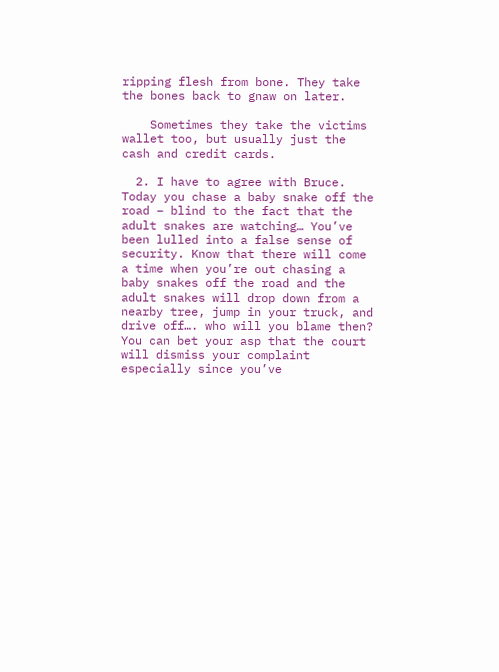ripping flesh from bone. They take the bones back to gnaw on later.

    Sometimes they take the victims wallet too, but usually just the cash and credit cards.

  2. I have to agree with Bruce. Today you chase a baby snake off the road – blind to the fact that the adult snakes are watching… You’ve been lulled into a false sense of security. Know that there will come a time when you’re out chasing a baby snakes off the road and the adult snakes will drop down from a nearby tree, jump in your truck, and drive off…. who will you blame then? You can bet your asp that the court will dismiss your complaint especially since you’ve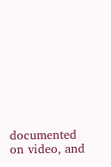documented on video, and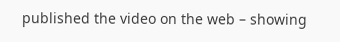published the video on the web – showing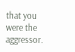that you were the aggressor.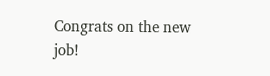Congrats on the new job!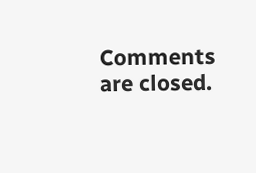Comments are closed.